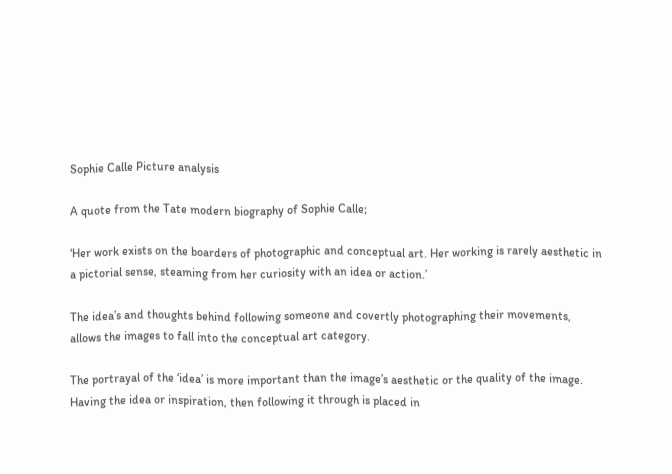Sophie Calle Picture analysis

A quote from the Tate modern biography of Sophie Calle;

‘Her work exists on the boarders of photographic and conceptual art. Her working is rarely aesthetic in a pictorial sense, steaming from her curiosity with an idea or action.’

The idea’s and thoughts behind following someone and covertly photographing their movements, allows the images to fall into the conceptual art category.

The portrayal of the ‘idea’ is more important than the image’s aesthetic or the quality of the image. Having the idea or inspiration, then following it through is placed in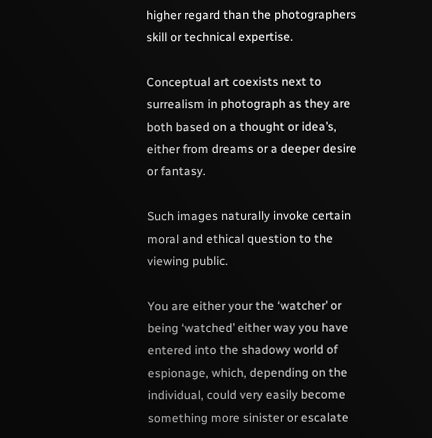higher regard than the photographers skill or technical expertise.

Conceptual art coexists next to surrealism in photograph as they are both based on a thought or idea’s, either from dreams or a deeper desire or fantasy.

Such images naturally invoke certain moral and ethical question to the viewing public.

You are either your the ‘watcher’ or being ‘watched’ either way you have entered into the shadowy world of espionage, which, depending on the individual, could very easily become something more sinister or escalate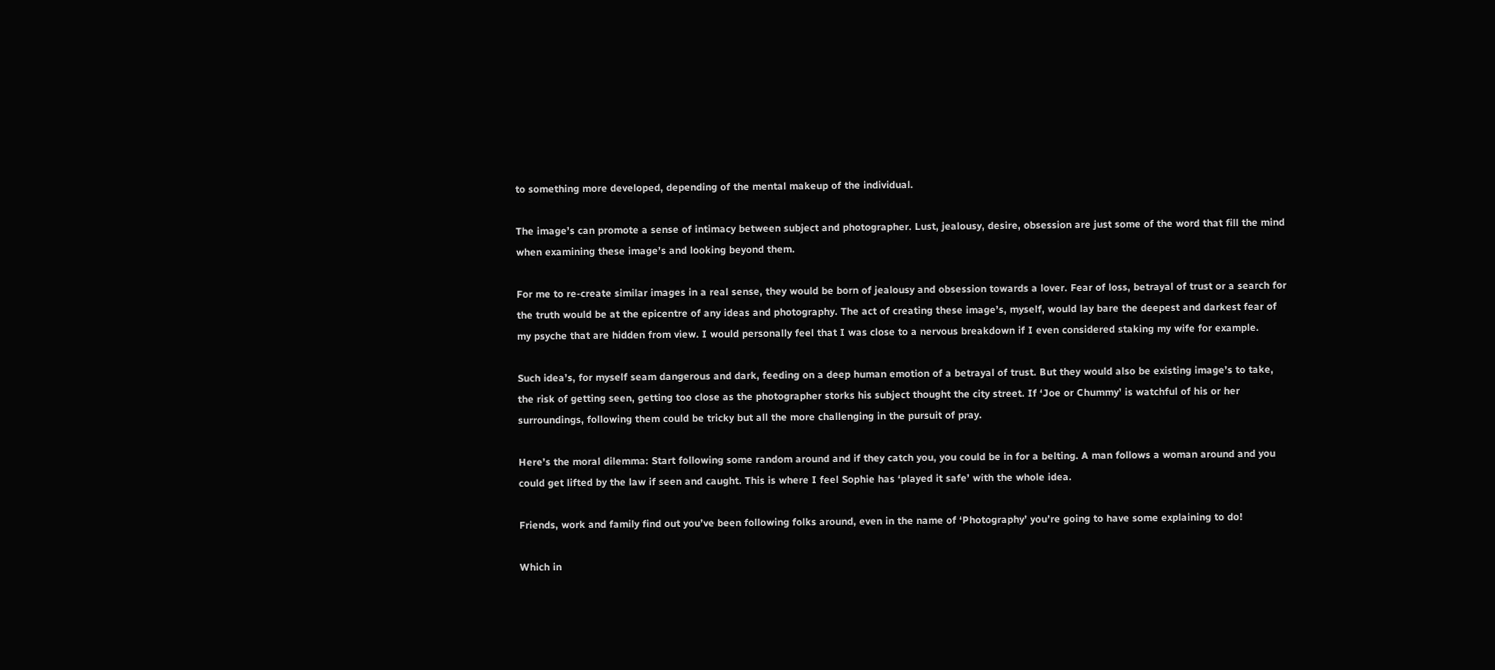to something more developed, depending of the mental makeup of the individual.

The image’s can promote a sense of intimacy between subject and photographer. Lust, jealousy, desire, obsession are just some of the word that fill the mind when examining these image’s and looking beyond them.

For me to re-create similar images in a real sense, they would be born of jealousy and obsession towards a lover. Fear of loss, betrayal of trust or a search for the truth would be at the epicentre of any ideas and photography. The act of creating these image’s, myself, would lay bare the deepest and darkest fear of my psyche that are hidden from view. I would personally feel that I was close to a nervous breakdown if I even considered staking my wife for example.

Such idea’s, for myself seam dangerous and dark, feeding on a deep human emotion of a betrayal of trust. But they would also be existing image’s to take, the risk of getting seen, getting too close as the photographer storks his subject thought the city street. If ‘Joe or Chummy’ is watchful of his or her surroundings, following them could be tricky but all the more challenging in the pursuit of pray.

Here’s the moral dilemma: Start following some random around and if they catch you, you could be in for a belting. A man follows a woman around and you could get lifted by the law if seen and caught. This is where I feel Sophie has ‘played it safe’ with the whole idea.

Friends, work and family find out you’ve been following folks around, even in the name of ‘Photography’ you’re going to have some explaining to do!

Which in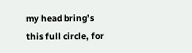my head bring’s this full circle, for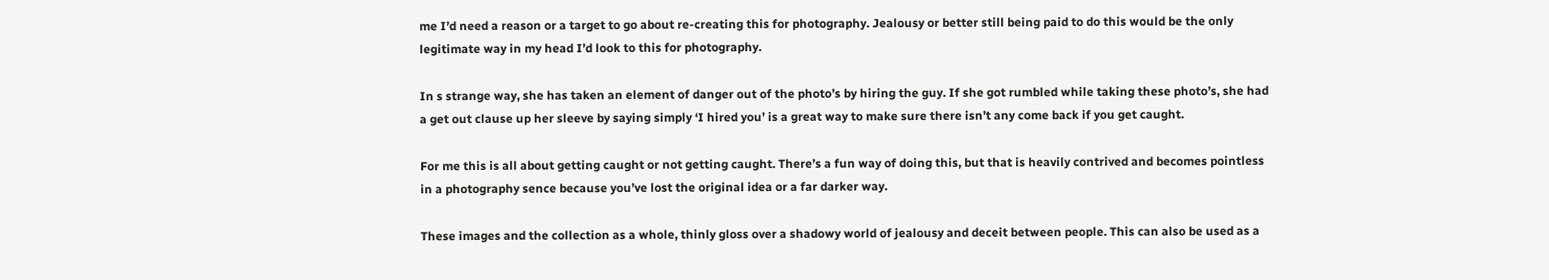me I’d need a reason or a target to go about re-creating this for photography. Jealousy or better still being paid to do this would be the only legitimate way in my head I’d look to this for photography.

In s strange way, she has taken an element of danger out of the photo’s by hiring the guy. If she got rumbled while taking these photo’s, she had a get out clause up her sleeve by saying simply ‘I hired you’ is a great way to make sure there isn’t any come back if you get caught.

For me this is all about getting caught or not getting caught. There’s a fun way of doing this, but that is heavily contrived and becomes pointless in a photography sence because you’ve lost the original idea or a far darker way.

These images and the collection as a whole, thinly gloss over a shadowy world of jealousy and deceit between people. This can also be used as a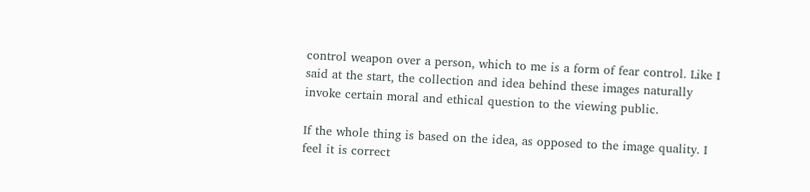control weapon over a person, which to me is a form of fear control. Like I said at the start, the collection and idea behind these images naturally invoke certain moral and ethical question to the viewing public.

If the whole thing is based on the idea, as opposed to the image quality. I feel it is correct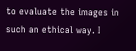to evaluate the images in such an ethical way. I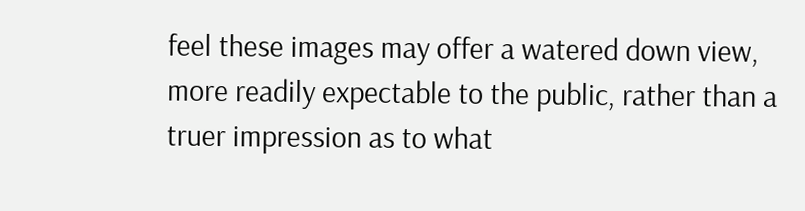feel these images may offer a watered down view, more readily expectable to the public, rather than a truer impression as to what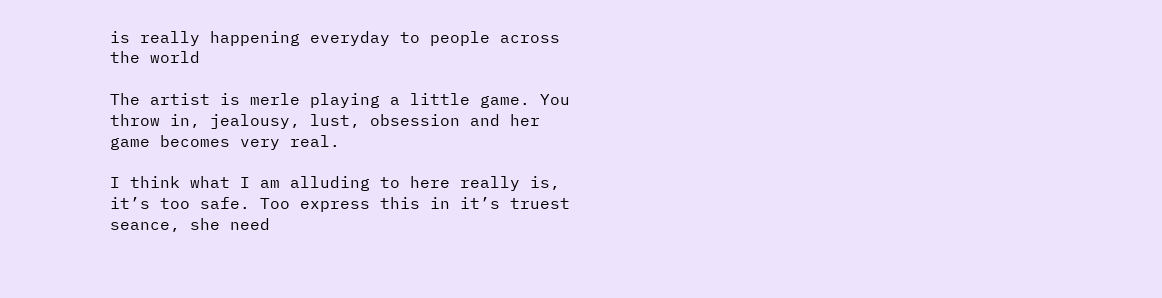is really happening everyday to people across the world

The artist is merle playing a little game. You throw in, jealousy, lust, obsession and her game becomes very real.

I think what I am alluding to here really is, it’s too safe. Too express this in it’s truest seance, she need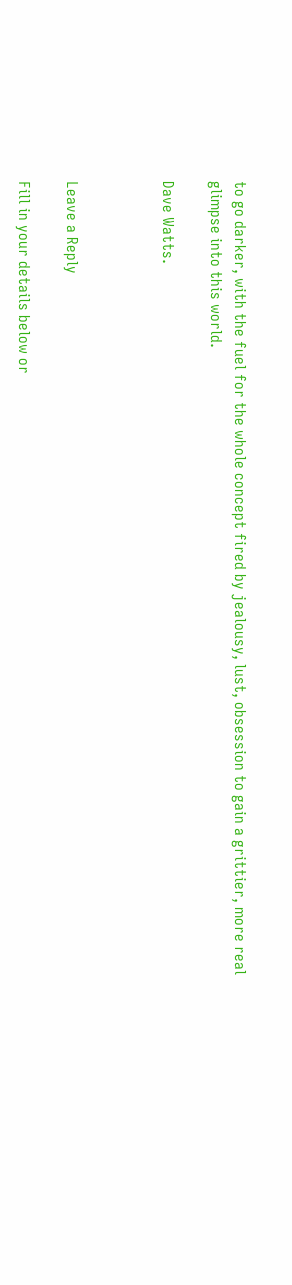to go darker, with the fuel for the whole concept fired by jealousy, lust, obsession to gain a grittier, more real glimpse into this world.

Dave Watts.



Leave a Reply

Fill in your details below or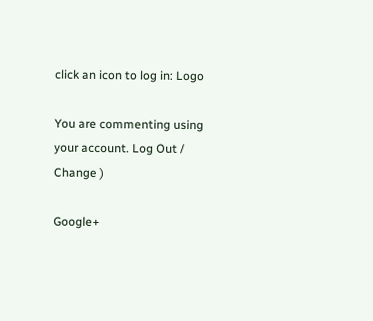click an icon to log in: Logo

You are commenting using your account. Log Out /  Change )

Google+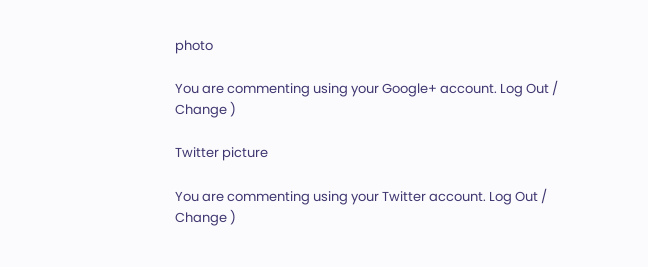photo

You are commenting using your Google+ account. Log Out /  Change )

Twitter picture

You are commenting using your Twitter account. Log Out /  Change )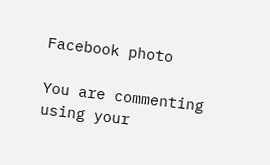Facebook photo

You are commenting using your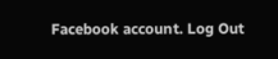Facebook account. Log Out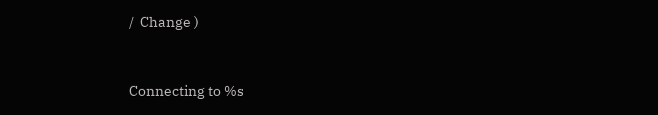/  Change )


Connecting to %s